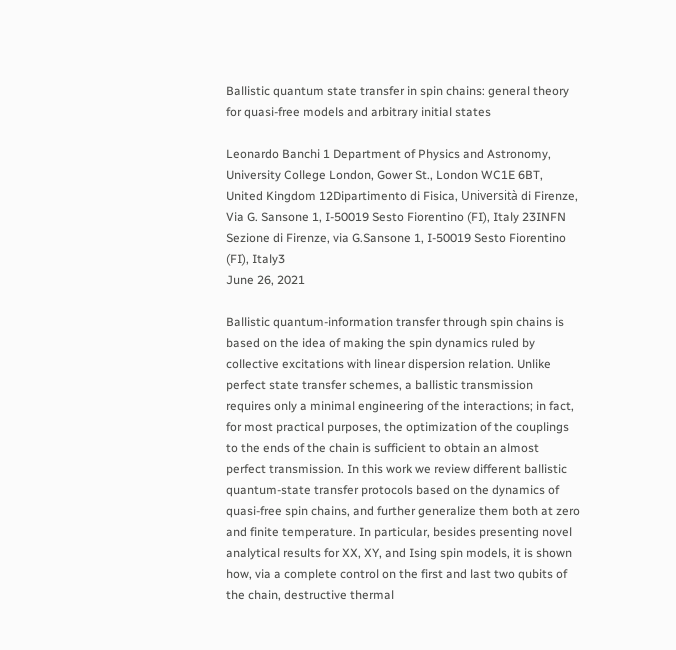Ballistic quantum state transfer in spin chains: general theory for quasi-free models and arbitrary initial states

Leonardo Banchi 1 Department of Physics and Astronomy, University College London, Gower St., London WC1E 6BT, United Kingdom 12Dipartimento di Fisica, Università di Firenze, Via G. Sansone 1, I-50019 Sesto Fiorentino (FI), Italy 23INFN Sezione di Firenze, via G.Sansone 1, I-50019 Sesto Fiorentino (FI), Italy3
June 26, 2021

Ballistic quantum-information transfer through spin chains is based on the idea of making the spin dynamics ruled by collective excitations with linear dispersion relation. Unlike perfect state transfer schemes, a ballistic transmission requires only a minimal engineering of the interactions; in fact, for most practical purposes, the optimization of the couplings to the ends of the chain is sufficient to obtain an almost perfect transmission. In this work we review different ballistic quantum-state transfer protocols based on the dynamics of quasi-free spin chains, and further generalize them both at zero and finite temperature. In particular, besides presenting novel analytical results for XX, XY, and Ising spin models, it is shown how, via a complete control on the first and last two qubits of the chain, destructive thermal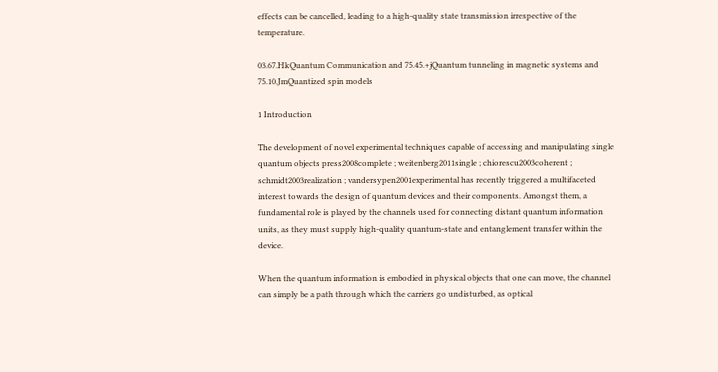effects can be cancelled, leading to a high-quality state transmission irrespective of the temperature.

03.67.HkQuantum Communication and 75.45.+jQuantum tunneling in magnetic systems and 75.10.JmQuantized spin models

1 Introduction

The development of novel experimental techniques capable of accessing and manipulating single quantum objects press2008complete ; weitenberg2011single ; chiorescu2003coherent ; schmidt2003realization ; vandersypen2001experimental has recently triggered a multifaceted interest towards the design of quantum devices and their components. Amongst them, a fundamental role is played by the channels used for connecting distant quantum information units, as they must supply high-quality quantum-state and entanglement transfer within the device.

When the quantum information is embodied in physical objects that one can move, the channel can simply be a path through which the carriers go undisturbed, as optical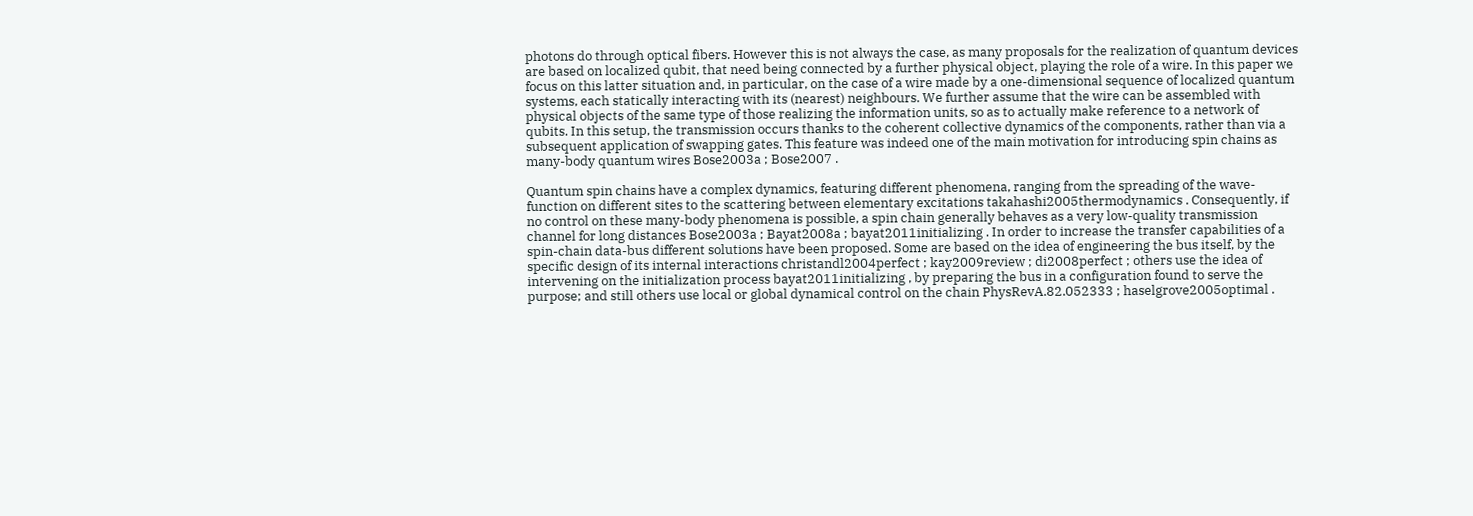photons do through optical fibers. However this is not always the case, as many proposals for the realization of quantum devices are based on localized qubit, that need being connected by a further physical object, playing the role of a wire. In this paper we focus on this latter situation and, in particular, on the case of a wire made by a one-dimensional sequence of localized quantum systems, each statically interacting with its (nearest) neighbours. We further assume that the wire can be assembled with physical objects of the same type of those realizing the information units, so as to actually make reference to a network of qubits. In this setup, the transmission occurs thanks to the coherent collective dynamics of the components, rather than via a subsequent application of swapping gates. This feature was indeed one of the main motivation for introducing spin chains as many-body quantum wires Bose2003a ; Bose2007 .

Quantum spin chains have a complex dynamics, featuring different phenomena, ranging from the spreading of the wave-function on different sites to the scattering between elementary excitations takahashi2005thermodynamics . Consequently, if no control on these many-body phenomena is possible, a spin chain generally behaves as a very low-quality transmission channel for long distances Bose2003a ; Bayat2008a ; bayat2011initializing . In order to increase the transfer capabilities of a spin-chain data-bus different solutions have been proposed. Some are based on the idea of engineering the bus itself, by the specific design of its internal interactions christandl2004perfect ; kay2009review ; di2008perfect ; others use the idea of intervening on the initialization process bayat2011initializing , by preparing the bus in a configuration found to serve the purpose; and still others use local or global dynamical control on the chain PhysRevA.82.052333 ; haselgrove2005optimal .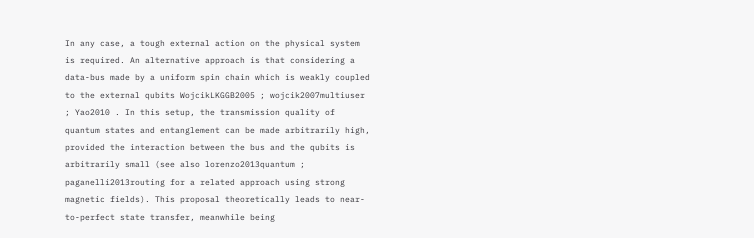In any case, a tough external action on the physical system is required. An alternative approach is that considering a data-bus made by a uniform spin chain which is weakly coupled to the external qubits WojcikLKGGB2005 ; wojcik2007multiuser ; Yao2010 . In this setup, the transmission quality of quantum states and entanglement can be made arbitrarily high, provided the interaction between the bus and the qubits is arbitrarily small (see also lorenzo2013quantum ; paganelli2013routing for a related approach using strong magnetic fields). This proposal theoretically leads to near-to-perfect state transfer, meanwhile being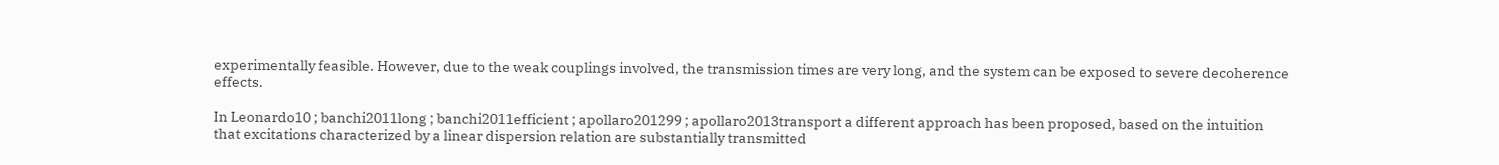experimentally feasible. However, due to the weak couplings involved, the transmission times are very long, and the system can be exposed to severe decoherence effects.

In Leonardo10 ; banchi2011long ; banchi2011efficient ; apollaro201299 ; apollaro2013transport a different approach has been proposed, based on the intuition that excitations characterized by a linear dispersion relation are substantially transmitted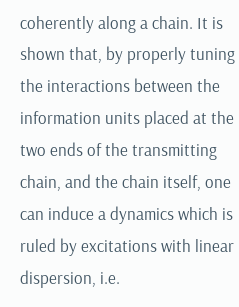coherently along a chain. It is shown that, by properly tuning the interactions between the information units placed at the two ends of the transmitting chain, and the chain itself, one can induce a dynamics which is ruled by excitations with linear dispersion, i.e.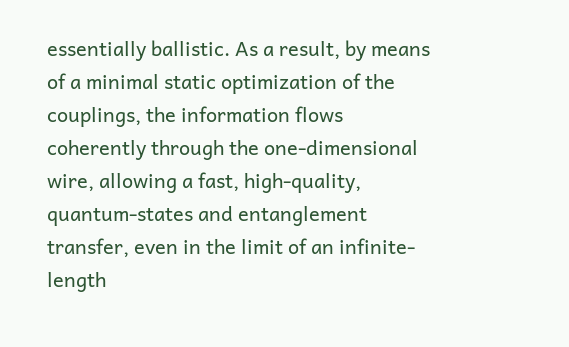essentially ballistic. As a result, by means of a minimal static optimization of the couplings, the information flows coherently through the one-dimensional wire, allowing a fast, high-quality, quantum-states and entanglement transfer, even in the limit of an infinite-length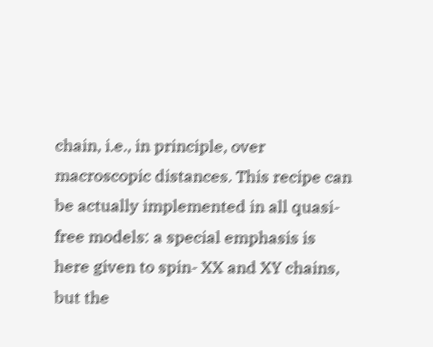chain, i.e., in principle, over macroscopic distances. This recipe can be actually implemented in all quasi-free models: a special emphasis is here given to spin- XX and XY chains, but the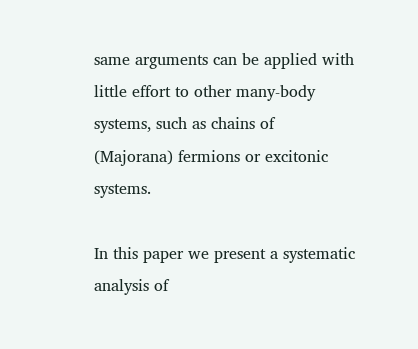same arguments can be applied with little effort to other many-body systems, such as chains of (Majorana) fermions or excitonic systems.

In this paper we present a systematic analysis of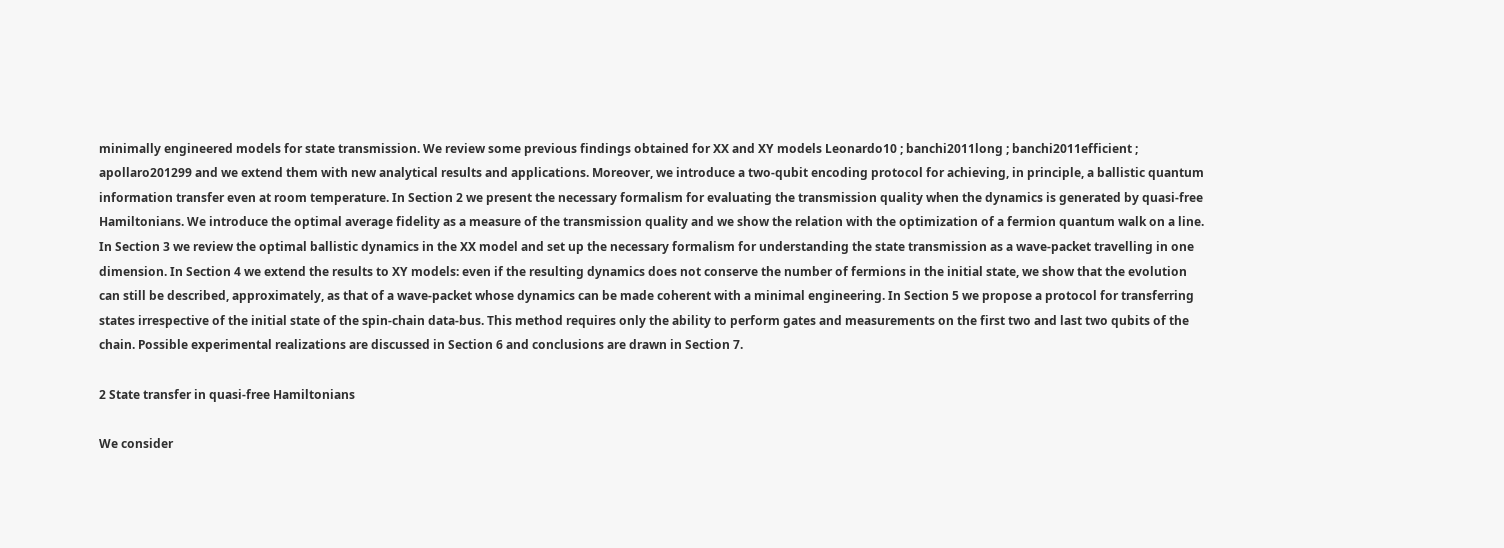minimally engineered models for state transmission. We review some previous findings obtained for XX and XY models Leonardo10 ; banchi2011long ; banchi2011efficient ; apollaro201299 and we extend them with new analytical results and applications. Moreover, we introduce a two-qubit encoding protocol for achieving, in principle, a ballistic quantum information transfer even at room temperature. In Section 2 we present the necessary formalism for evaluating the transmission quality when the dynamics is generated by quasi-free Hamiltonians. We introduce the optimal average fidelity as a measure of the transmission quality and we show the relation with the optimization of a fermion quantum walk on a line. In Section 3 we review the optimal ballistic dynamics in the XX model and set up the necessary formalism for understanding the state transmission as a wave-packet travelling in one dimension. In Section 4 we extend the results to XY models: even if the resulting dynamics does not conserve the number of fermions in the initial state, we show that the evolution can still be described, approximately, as that of a wave-packet whose dynamics can be made coherent with a minimal engineering. In Section 5 we propose a protocol for transferring states irrespective of the initial state of the spin-chain data-bus. This method requires only the ability to perform gates and measurements on the first two and last two qubits of the chain. Possible experimental realizations are discussed in Section 6 and conclusions are drawn in Section 7.

2 State transfer in quasi-free Hamiltonians

We consider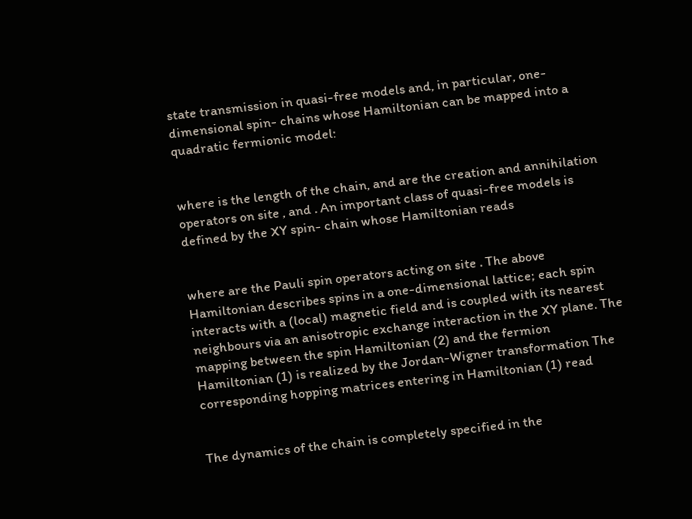state transmission in quasi-free models and, in particular, one-dimensional spin- chains whose Hamiltonian can be mapped into a quadratic fermionic model:


where is the length of the chain, and are the creation and annihilation operators on site , and . An important class of quasi-free models is defined by the XY spin- chain whose Hamiltonian reads


where are the Pauli spin operators acting on site . The above Hamiltonian describes spins in a one-dimensional lattice; each spin interacts with a (local) magnetic field and is coupled with its nearest neighbours via an anisotropic exchange interaction in the XY plane. The mapping between the spin Hamiltonian (2) and the fermion Hamiltonian (1) is realized by the Jordan-Wigner transformation The corresponding hopping matrices entering in Hamiltonian (1) read


The dynamics of the chain is completely specified in the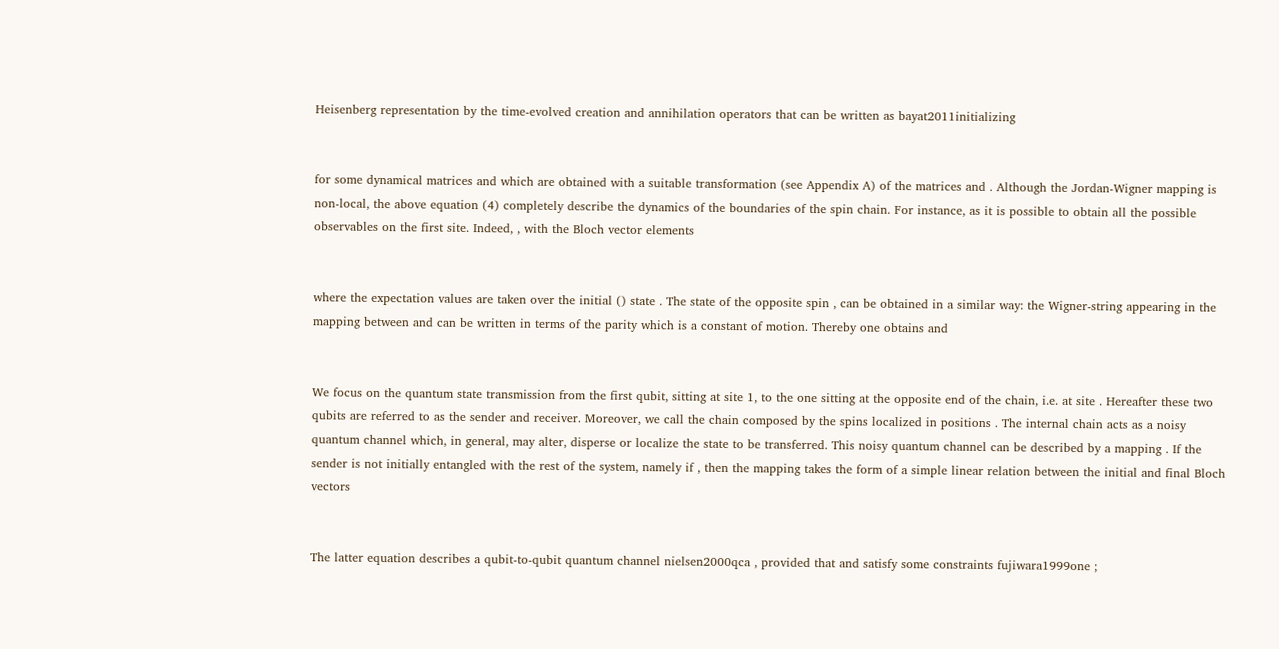Heisenberg representation by the time-evolved creation and annihilation operators that can be written as bayat2011initializing


for some dynamical matrices and which are obtained with a suitable transformation (see Appendix A) of the matrices and . Although the Jordan-Wigner mapping is non-local, the above equation (4) completely describe the dynamics of the boundaries of the spin chain. For instance, as it is possible to obtain all the possible observables on the first site. Indeed, , with the Bloch vector elements


where the expectation values are taken over the initial () state . The state of the opposite spin , can be obtained in a similar way: the Wigner-string appearing in the mapping between and can be written in terms of the parity which is a constant of motion. Thereby one obtains and


We focus on the quantum state transmission from the first qubit, sitting at site 1, to the one sitting at the opposite end of the chain, i.e. at site . Hereafter these two qubits are referred to as the sender and receiver. Moreover, we call the chain composed by the spins localized in positions . The internal chain acts as a noisy quantum channel which, in general, may alter, disperse or localize the state to be transferred. This noisy quantum channel can be described by a mapping . If the sender is not initially entangled with the rest of the system, namely if , then the mapping takes the form of a simple linear relation between the initial and final Bloch vectors


The latter equation describes a qubit-to-qubit quantum channel nielsen2000qca , provided that and satisfy some constraints fujiwara1999one ;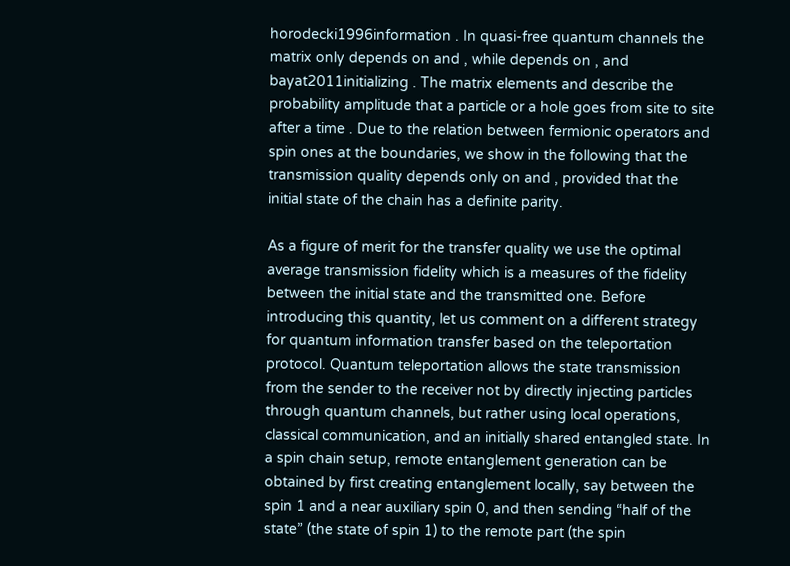horodecki1996information . In quasi-free quantum channels the matrix only depends on and , while depends on , and bayat2011initializing . The matrix elements and describe the probability amplitude that a particle or a hole goes from site to site after a time . Due to the relation between fermionic operators and spin ones at the boundaries, we show in the following that the transmission quality depends only on and , provided that the initial state of the chain has a definite parity.

As a figure of merit for the transfer quality we use the optimal average transmission fidelity which is a measures of the fidelity between the initial state and the transmitted one. Before introducing this quantity, let us comment on a different strategy for quantum information transfer based on the teleportation protocol. Quantum teleportation allows the state transmission from the sender to the receiver not by directly injecting particles through quantum channels, but rather using local operations, classical communication, and an initially shared entangled state. In a spin chain setup, remote entanglement generation can be obtained by first creating entanglement locally, say between the spin 1 and a near auxiliary spin 0, and then sending “half of the state” (the state of spin 1) to the remote part (the spin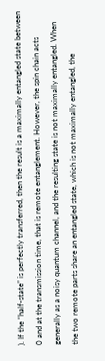). If the “half-state” is perfectly transferred, then the result is a maximally entangled state between 0 and at the transmission time, that is remote entanglement. However, the spin chain acts generally as a noisy quantum channel, and the resulting state is not maximally entangled. When the two remote parts share an entangled state, which is not maximally entangled, the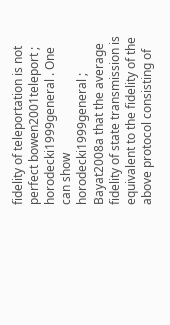fidelity of teleportation is not perfect bowen2001teleport ; horodecki1999general . One can show horodecki1999general ; Bayat2008a that the average fidelity of state transmission is equivalent to the fidelity of the above protocol consisting of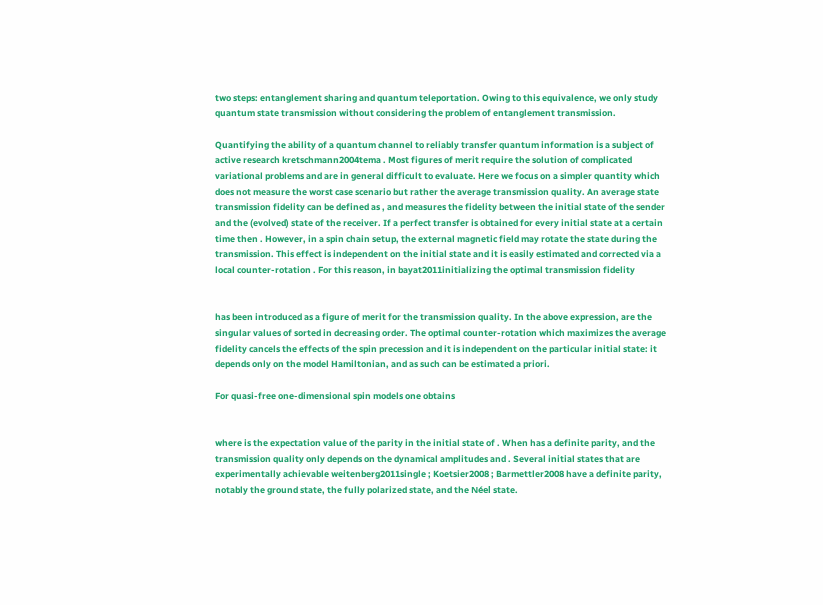two steps: entanglement sharing and quantum teleportation. Owing to this equivalence, we only study quantum state transmission without considering the problem of entanglement transmission.

Quantifying the ability of a quantum channel to reliably transfer quantum information is a subject of active research kretschmann2004tema . Most figures of merit require the solution of complicated variational problems and are in general difficult to evaluate. Here we focus on a simpler quantity which does not measure the worst case scenario but rather the average transmission quality. An average state transmission fidelity can be defined as , and measures the fidelity between the initial state of the sender and the (evolved) state of the receiver. If a perfect transfer is obtained for every initial state at a certain time then . However, in a spin chain setup, the external magnetic field may rotate the state during the transmission. This effect is independent on the initial state and it is easily estimated and corrected via a local counter-rotation . For this reason, in bayat2011initializing the optimal transmission fidelity


has been introduced as a figure of merit for the transmission quality. In the above expression, are the singular values of sorted in decreasing order. The optimal counter-rotation which maximizes the average fidelity cancels the effects of the spin precession and it is independent on the particular initial state: it depends only on the model Hamiltonian, and as such can be estimated a priori.

For quasi-free one-dimensional spin models one obtains


where is the expectation value of the parity in the initial state of . When has a definite parity, and the transmission quality only depends on the dynamical amplitudes and . Several initial states that are experimentally achievable weitenberg2011single ; Koetsier2008 ; Barmettler2008 have a definite parity, notably the ground state, the fully polarized state, and the Néel state.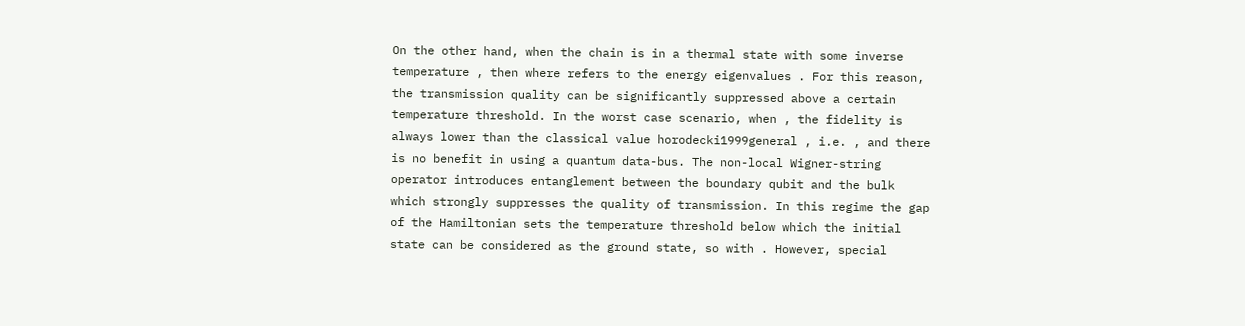On the other hand, when the chain is in a thermal state with some inverse temperature , then where refers to the energy eigenvalues . For this reason, the transmission quality can be significantly suppressed above a certain temperature threshold. In the worst case scenario, when , the fidelity is always lower than the classical value horodecki1999general , i.e. , and there is no benefit in using a quantum data-bus. The non-local Wigner-string operator introduces entanglement between the boundary qubit and the bulk which strongly suppresses the quality of transmission. In this regime the gap of the Hamiltonian sets the temperature threshold below which the initial state can be considered as the ground state, so with . However, special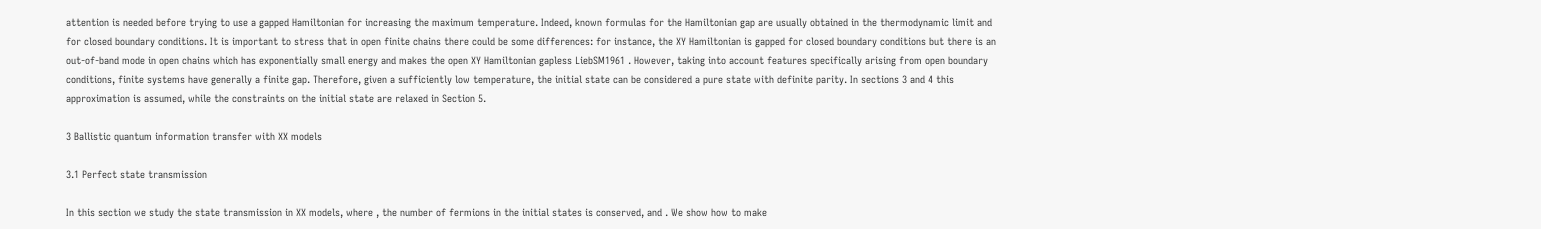attention is needed before trying to use a gapped Hamiltonian for increasing the maximum temperature. Indeed, known formulas for the Hamiltonian gap are usually obtained in the thermodynamic limit and for closed boundary conditions. It is important to stress that in open finite chains there could be some differences: for instance, the XY Hamiltonian is gapped for closed boundary conditions but there is an out-of-band mode in open chains which has exponentially small energy and makes the open XY Hamiltonian gapless LiebSM1961 . However, taking into account features specifically arising from open boundary conditions, finite systems have generally a finite gap. Therefore, given a sufficiently low temperature, the initial state can be considered a pure state with definite parity. In sections 3 and 4 this approximation is assumed, while the constraints on the initial state are relaxed in Section 5.

3 Ballistic quantum information transfer with XX models

3.1 Perfect state transmission

In this section we study the state transmission in XX models, where , the number of fermions in the initial states is conserved, and . We show how to make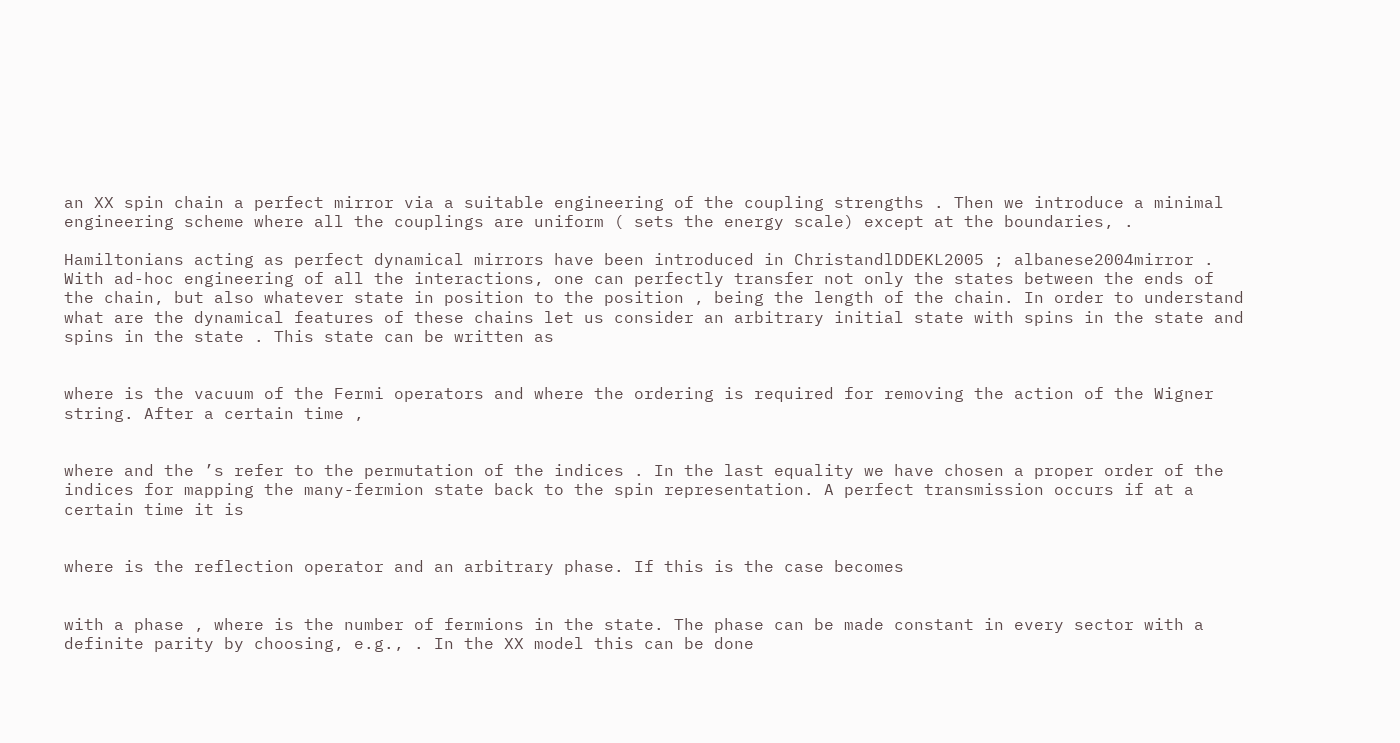an XX spin chain a perfect mirror via a suitable engineering of the coupling strengths . Then we introduce a minimal engineering scheme where all the couplings are uniform ( sets the energy scale) except at the boundaries, .

Hamiltonians acting as perfect dynamical mirrors have been introduced in ChristandlDDEKL2005 ; albanese2004mirror . With ad-hoc engineering of all the interactions, one can perfectly transfer not only the states between the ends of the chain, but also whatever state in position to the position , being the length of the chain. In order to understand what are the dynamical features of these chains let us consider an arbitrary initial state with spins in the state and spins in the state . This state can be written as


where is the vacuum of the Fermi operators and where the ordering is required for removing the action of the Wigner string. After a certain time ,


where and the ’s refer to the permutation of the indices . In the last equality we have chosen a proper order of the indices for mapping the many-fermion state back to the spin representation. A perfect transmission occurs if at a certain time it is


where is the reflection operator and an arbitrary phase. If this is the case becomes


with a phase , where is the number of fermions in the state. The phase can be made constant in every sector with a definite parity by choosing, e.g., . In the XX model this can be done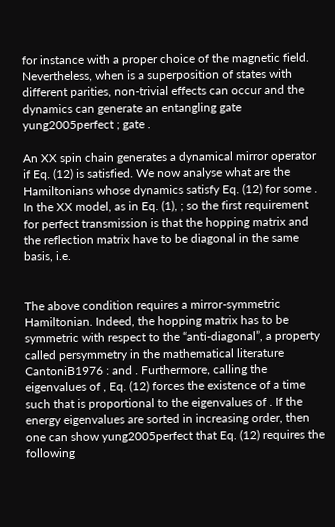for instance with a proper choice of the magnetic field. Nevertheless, when is a superposition of states with different parities, non-trivial effects can occur and the dynamics can generate an entangling gate yung2005perfect ; gate .

An XX spin chain generates a dynamical mirror operator if Eq. (12) is satisfied. We now analyse what are the Hamiltonians whose dynamics satisfy Eq. (12) for some . In the XX model, as in Eq. (1), ; so the first requirement for perfect transmission is that the hopping matrix and the reflection matrix have to be diagonal in the same basis, i.e.


The above condition requires a mirror-symmetric Hamiltonian. Indeed, the hopping matrix has to be symmetric with respect to the “anti-diagonal”, a property called persymmetry in the mathematical literature CantoniB1976 : and . Furthermore, calling the eigenvalues of , Eq. (12) forces the existence of a time such that is proportional to the eigenvalues of . If the energy eigenvalues are sorted in increasing order, then one can show yung2005perfect that Eq. (12) requires the following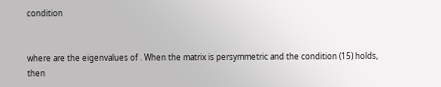condition


where are the eigenvalues of . When the matrix is persymmetric and the condition (15) holds, then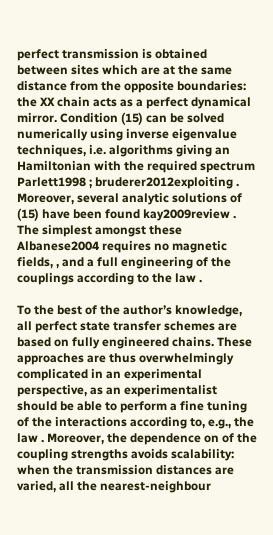perfect transmission is obtained between sites which are at the same distance from the opposite boundaries: the XX chain acts as a perfect dynamical mirror. Condition (15) can be solved numerically using inverse eigenvalue techniques, i.e. algorithms giving an Hamiltonian with the required spectrum Parlett1998 ; bruderer2012exploiting . Moreover, several analytic solutions of (15) have been found kay2009review . The simplest amongst these Albanese2004 requires no magnetic fields, , and a full engineering of the couplings according to the law .

To the best of the author’s knowledge, all perfect state transfer schemes are based on fully engineered chains. These approaches are thus overwhelmingly complicated in an experimental perspective, as an experimentalist should be able to perform a fine tuning of the interactions according to, e.g., the law . Moreover, the dependence on of the coupling strengths avoids scalability: when the transmission distances are varied, all the nearest-neighbour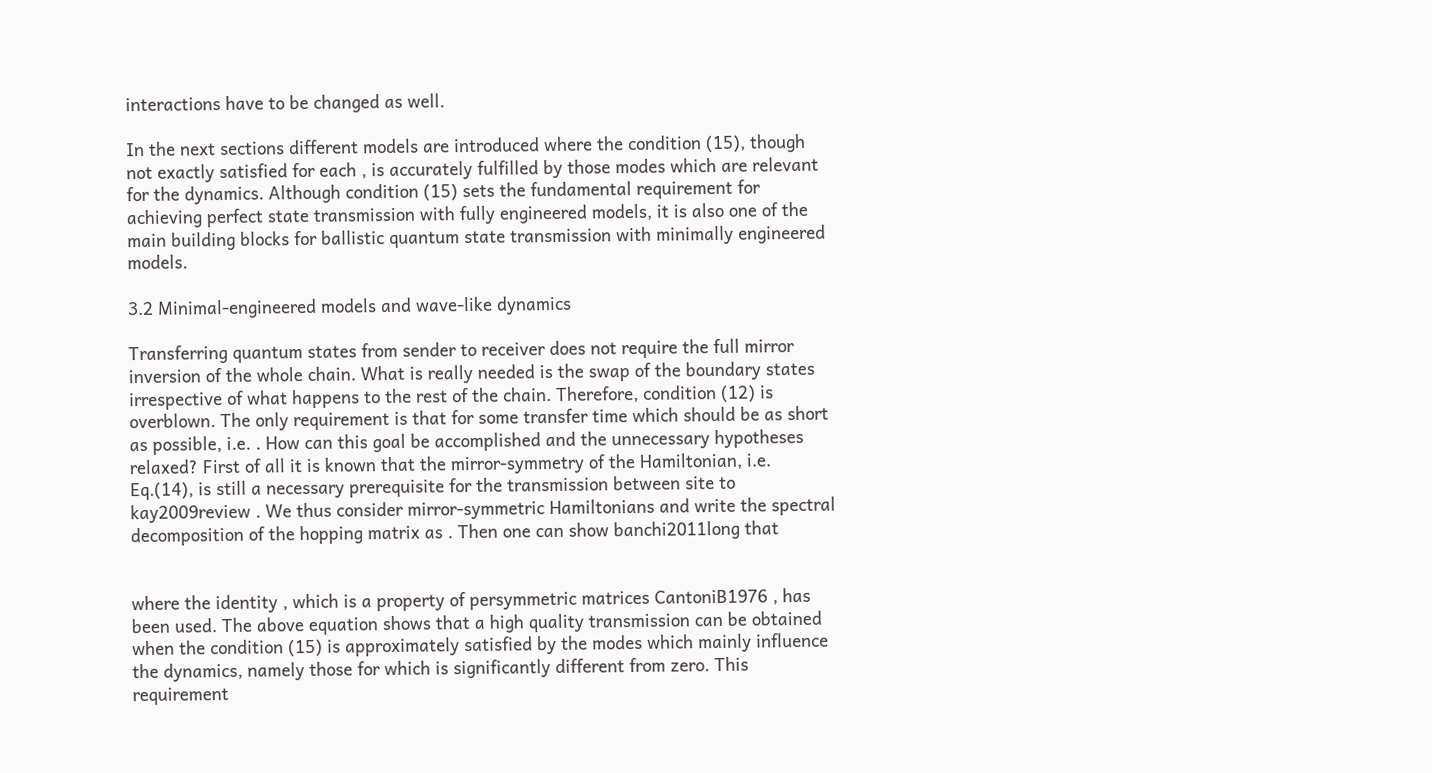interactions have to be changed as well.

In the next sections different models are introduced where the condition (15), though not exactly satisfied for each , is accurately fulfilled by those modes which are relevant for the dynamics. Although condition (15) sets the fundamental requirement for achieving perfect state transmission with fully engineered models, it is also one of the main building blocks for ballistic quantum state transmission with minimally engineered models.

3.2 Minimal-engineered models and wave-like dynamics

Transferring quantum states from sender to receiver does not require the full mirror inversion of the whole chain. What is really needed is the swap of the boundary states irrespective of what happens to the rest of the chain. Therefore, condition (12) is overblown. The only requirement is that for some transfer time which should be as short as possible, i.e. . How can this goal be accomplished and the unnecessary hypotheses relaxed? First of all it is known that the mirror-symmetry of the Hamiltonian, i.e. Eq.(14), is still a necessary prerequisite for the transmission between site to kay2009review . We thus consider mirror-symmetric Hamiltonians and write the spectral decomposition of the hopping matrix as . Then one can show banchi2011long that


where the identity , which is a property of persymmetric matrices CantoniB1976 , has been used. The above equation shows that a high quality transmission can be obtained when the condition (15) is approximately satisfied by the modes which mainly influence the dynamics, namely those for which is significantly different from zero. This requirement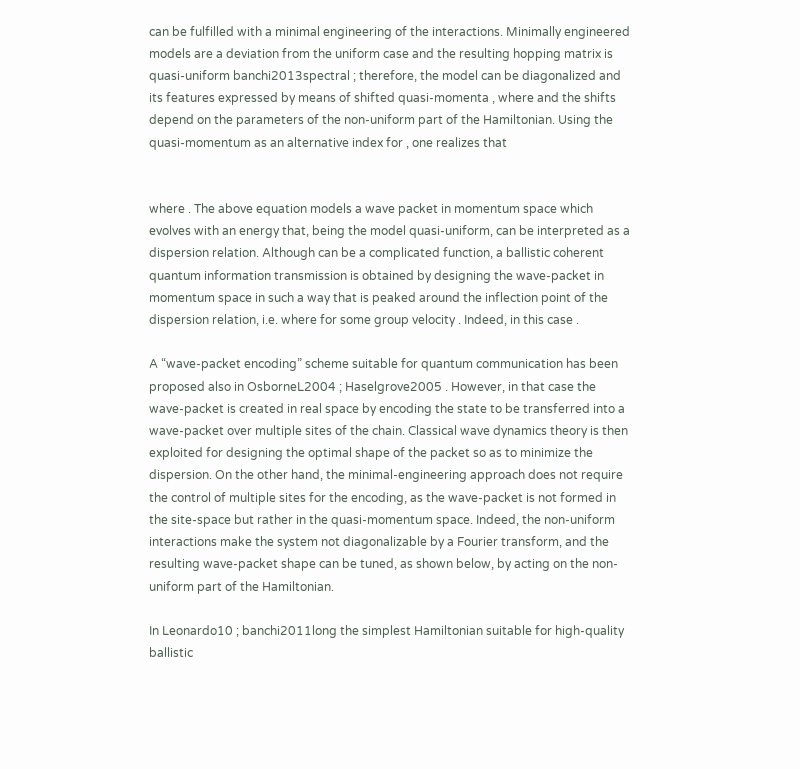can be fulfilled with a minimal engineering of the interactions. Minimally engineered models are a deviation from the uniform case and the resulting hopping matrix is quasi-uniform banchi2013spectral ; therefore, the model can be diagonalized and its features expressed by means of shifted quasi-momenta , where and the shifts depend on the parameters of the non-uniform part of the Hamiltonian. Using the quasi-momentum as an alternative index for , one realizes that


where . The above equation models a wave packet in momentum space which evolves with an energy that, being the model quasi-uniform, can be interpreted as a dispersion relation. Although can be a complicated function, a ballistic coherent quantum information transmission is obtained by designing the wave-packet in momentum space in such a way that is peaked around the inflection point of the dispersion relation, i.e. where for some group velocity . Indeed, in this case .

A “wave-packet encoding” scheme suitable for quantum communication has been proposed also in OsborneL2004 ; Haselgrove2005 . However, in that case the wave-packet is created in real space by encoding the state to be transferred into a wave-packet over multiple sites of the chain. Classical wave dynamics theory is then exploited for designing the optimal shape of the packet so as to minimize the dispersion. On the other hand, the minimal-engineering approach does not require the control of multiple sites for the encoding, as the wave-packet is not formed in the site-space but rather in the quasi-momentum space. Indeed, the non-uniform interactions make the system not diagonalizable by a Fourier transform, and the resulting wave-packet shape can be tuned, as shown below, by acting on the non-uniform part of the Hamiltonian.

In Leonardo10 ; banchi2011long the simplest Hamiltonian suitable for high-quality ballistic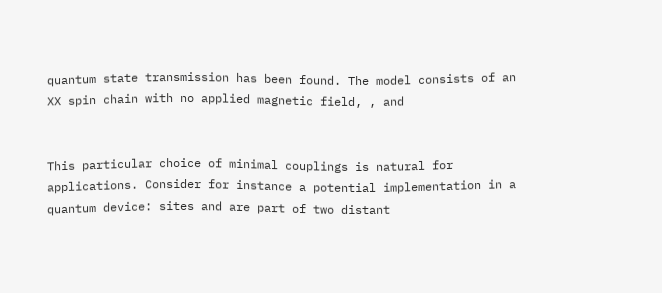quantum state transmission has been found. The model consists of an XX spin chain with no applied magnetic field, , and


This particular choice of minimal couplings is natural for applications. Consider for instance a potential implementation in a quantum device: sites and are part of two distant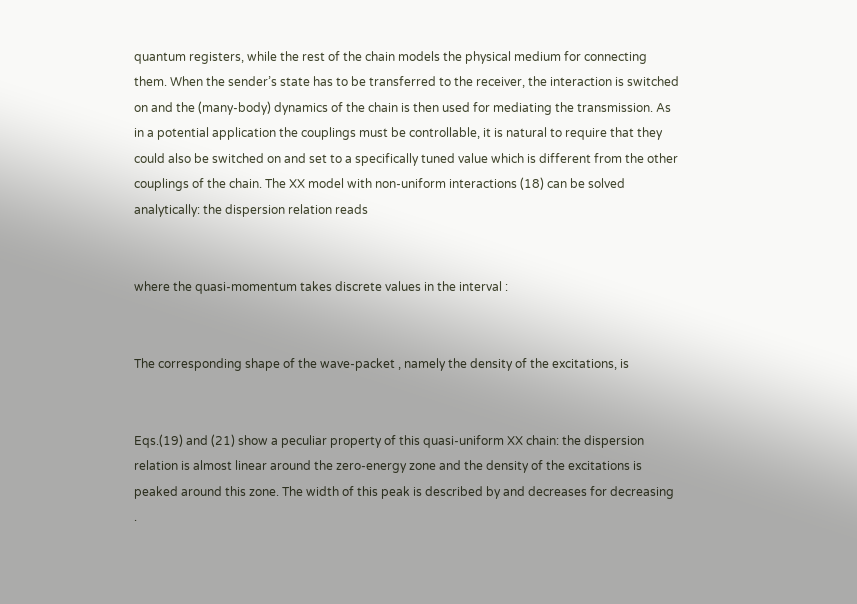quantum registers, while the rest of the chain models the physical medium for connecting them. When the sender’s state has to be transferred to the receiver, the interaction is switched on and the (many-body) dynamics of the chain is then used for mediating the transmission. As in a potential application the couplings must be controllable, it is natural to require that they could also be switched on and set to a specifically tuned value which is different from the other couplings of the chain. The XX model with non-uniform interactions (18) can be solved analytically: the dispersion relation reads


where the quasi-momentum takes discrete values in the interval :


The corresponding shape of the wave-packet , namely the density of the excitations, is


Eqs.(19) and (21) show a peculiar property of this quasi-uniform XX chain: the dispersion relation is almost linear around the zero-energy zone and the density of the excitations is peaked around this zone. The width of this peak is described by and decreases for decreasing .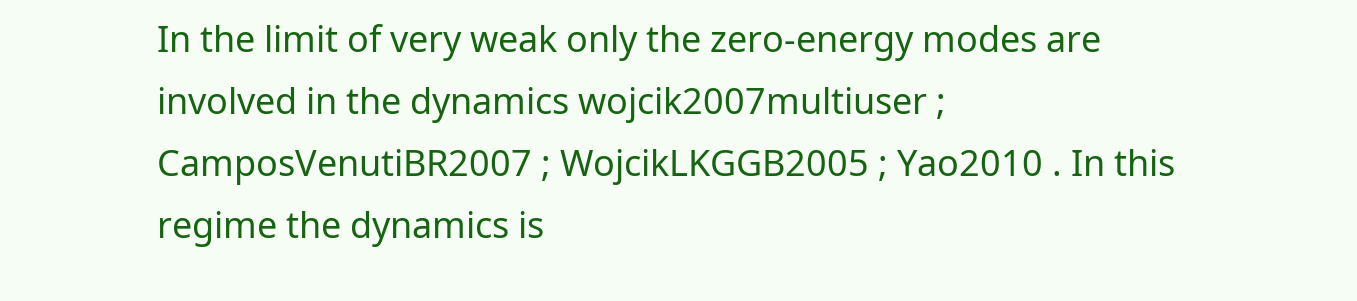In the limit of very weak only the zero-energy modes are involved in the dynamics wojcik2007multiuser ; CamposVenutiBR2007 ; WojcikLKGGB2005 ; Yao2010 . In this regime the dynamics is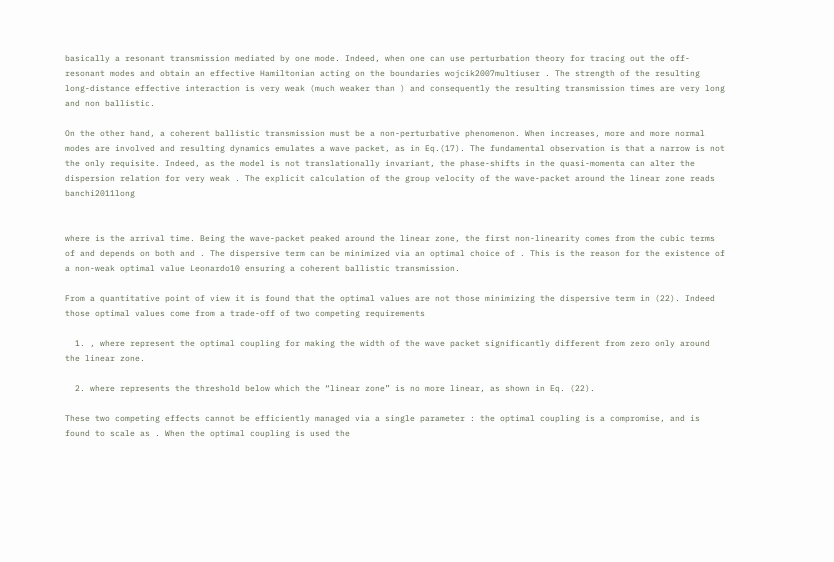basically a resonant transmission mediated by one mode. Indeed, when one can use perturbation theory for tracing out the off-resonant modes and obtain an effective Hamiltonian acting on the boundaries wojcik2007multiuser . The strength of the resulting long-distance effective interaction is very weak (much weaker than ) and consequently the resulting transmission times are very long and non ballistic.

On the other hand, a coherent ballistic transmission must be a non-perturbative phenomenon. When increases, more and more normal modes are involved and resulting dynamics emulates a wave packet, as in Eq.(17). The fundamental observation is that a narrow is not the only requisite. Indeed, as the model is not translationally invariant, the phase-shifts in the quasi-momenta can alter the dispersion relation for very weak . The explicit calculation of the group velocity of the wave-packet around the linear zone reads banchi2011long


where is the arrival time. Being the wave-packet peaked around the linear zone, the first non-linearity comes from the cubic terms of and depends on both and . The dispersive term can be minimized via an optimal choice of . This is the reason for the existence of a non-weak optimal value Leonardo10 ensuring a coherent ballistic transmission.

From a quantitative point of view it is found that the optimal values are not those minimizing the dispersive term in (22). Indeed those optimal values come from a trade-off of two competing requirements

  1. , where represent the optimal coupling for making the width of the wave packet significantly different from zero only around the linear zone.

  2. where represents the threshold below which the “linear zone” is no more linear, as shown in Eq. (22).

These two competing effects cannot be efficiently managed via a single parameter : the optimal coupling is a compromise, and is found to scale as . When the optimal coupling is used the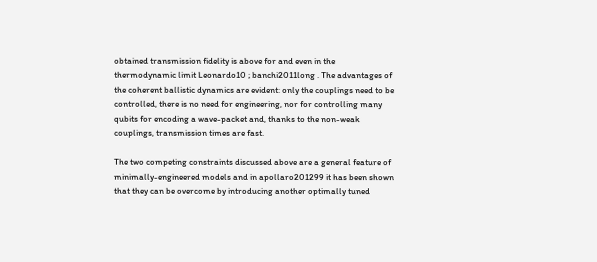obtained transmission fidelity is above for and even in the thermodynamic limit Leonardo10 ; banchi2011long . The advantages of the coherent ballistic dynamics are evident: only the couplings need to be controlled, there is no need for engineering, nor for controlling many qubits for encoding a wave-packet and, thanks to the non-weak couplings, transmission times are fast.

The two competing constraints discussed above are a general feature of minimally-engineered models and in apollaro201299 it has been shown that they can be overcome by introducing another optimally tuned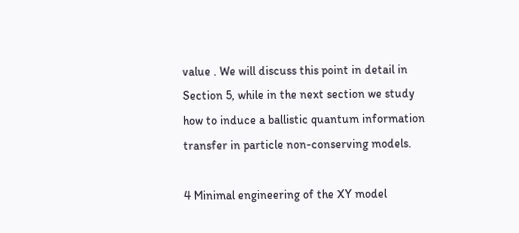value . We will discuss this point in detail in Section 5, while in the next section we study how to induce a ballistic quantum information transfer in particle non-conserving models.

4 Minimal engineering of the XY model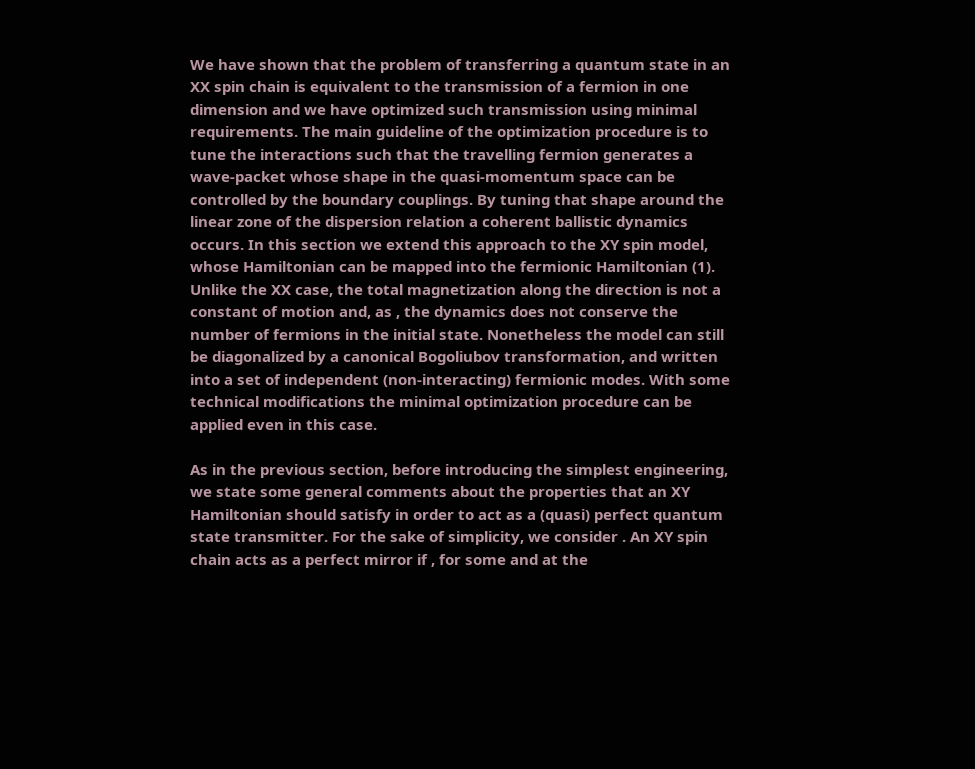We have shown that the problem of transferring a quantum state in an XX spin chain is equivalent to the transmission of a fermion in one dimension and we have optimized such transmission using minimal requirements. The main guideline of the optimization procedure is to tune the interactions such that the travelling fermion generates a wave-packet whose shape in the quasi-momentum space can be controlled by the boundary couplings. By tuning that shape around the linear zone of the dispersion relation a coherent ballistic dynamics occurs. In this section we extend this approach to the XY spin model, whose Hamiltonian can be mapped into the fermionic Hamiltonian (1). Unlike the XX case, the total magnetization along the direction is not a constant of motion and, as , the dynamics does not conserve the number of fermions in the initial state. Nonetheless the model can still be diagonalized by a canonical Bogoliubov transformation, and written into a set of independent (non-interacting) fermionic modes. With some technical modifications the minimal optimization procedure can be applied even in this case.

As in the previous section, before introducing the simplest engineering, we state some general comments about the properties that an XY Hamiltonian should satisfy in order to act as a (quasi) perfect quantum state transmitter. For the sake of simplicity, we consider . An XY spin chain acts as a perfect mirror if , for some and at the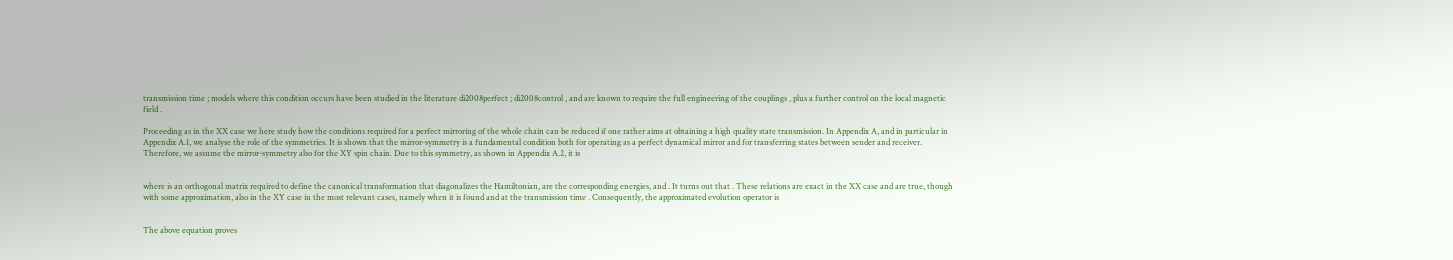transmission time ; models where this condition occurs have been studied in the literature di2008perfect ; di2008control , and are known to require the full engineering of the couplings , plus a further control on the local magnetic field .

Proceeding as in the XX case we here study how the conditions required for a perfect mirroring of the whole chain can be reduced if one rather aims at obtaining a high quality state transmission. In Appendix A, and in particular in Appendix A.1, we analyse the role of the symmetries. It is shown that the mirror-symmetry is a fundamental condition both for operating as a perfect dynamical mirror and for transferring states between sender and receiver. Therefore, we assume the mirror-symmetry also for the XY spin chain. Due to this symmetry, as shown in Appendix A.2, it is


where is an orthogonal matrix required to define the canonical transformation that diagonalizes the Hamiltonian, are the corresponding energies, and . It turns out that . These relations are exact in the XX case and are true, though with some approximation, also in the XY case in the most relevant cases, namely when it is found and at the transmission time . Consequently, the approximated evolution operator is


The above equation proves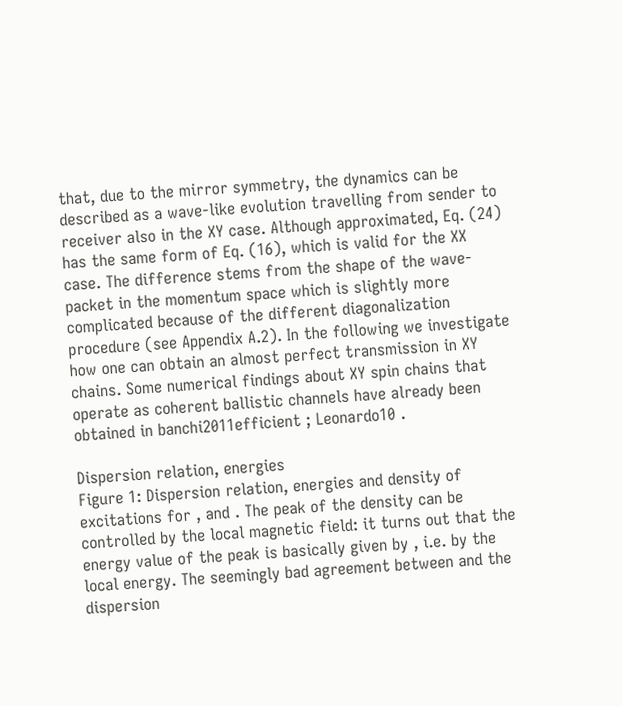that, due to the mirror symmetry, the dynamics can be described as a wave-like evolution travelling from sender to receiver also in the XY case. Although approximated, Eq. (24) has the same form of Eq. (16), which is valid for the XX case. The difference stems from the shape of the wave-packet in the momentum space which is slightly more complicated because of the different diagonalization procedure (see Appendix A.2). In the following we investigate how one can obtain an almost perfect transmission in XY chains. Some numerical findings about XY spin chains that operate as coherent ballistic channels have already been obtained in banchi2011efficient ; Leonardo10 .

Dispersion relation, energies
Figure 1: Dispersion relation, energies and density of excitations for , and . The peak of the density can be controlled by the local magnetic field: it turns out that the energy value of the peak is basically given by , i.e. by the local energy. The seemingly bad agreement between and the dispersion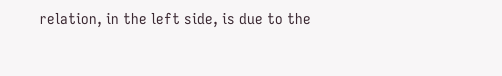relation, in the left side, is due to the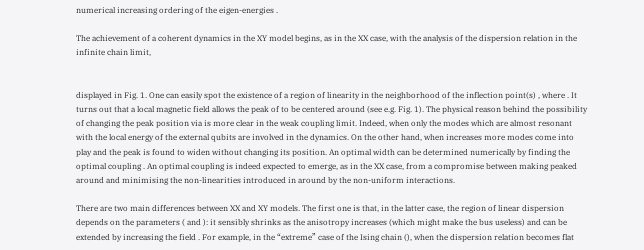numerical increasing ordering of the eigen-energies .

The achievement of a coherent dynamics in the XY model begins, as in the XX case, with the analysis of the dispersion relation in the infinite chain limit,


displayed in Fig. 1. One can easily spot the existence of a region of linearity in the neighborhood of the inflection point(s) , where . It turns out that a local magnetic field allows the peak of to be centered around (see e.g. Fig. 1). The physical reason behind the possibility of changing the peak position via is more clear in the weak coupling limit. Indeed, when only the modes which are almost resonant with the local energy of the external qubits are involved in the dynamics. On the other hand, when increases more modes come into play and the peak is found to widen without changing its position. An optimal width can be determined numerically by finding the optimal coupling . An optimal coupling is indeed expected to emerge, as in the XX case, from a compromise between making peaked around and minimising the non-linearities introduced in around by the non-uniform interactions.

There are two main differences between XX and XY models. The first one is that, in the latter case, the region of linear dispersion depends on the parameters ( and ): it sensibly shrinks as the anisotropy increases (which might make the bus useless) and can be extended by increasing the field . For example, in the “extreme” case of the Ising chain (), when the dispersion relation becomes flat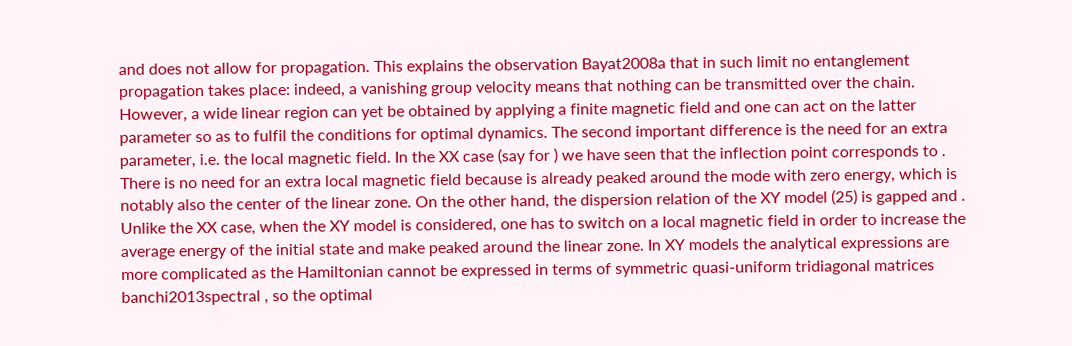and does not allow for propagation. This explains the observation Bayat2008a that in such limit no entanglement propagation takes place: indeed, a vanishing group velocity means that nothing can be transmitted over the chain. However, a wide linear region can yet be obtained by applying a finite magnetic field and one can act on the latter parameter so as to fulfil the conditions for optimal dynamics. The second important difference is the need for an extra parameter, i.e. the local magnetic field. In the XX case (say for ) we have seen that the inflection point corresponds to . There is no need for an extra local magnetic field because is already peaked around the mode with zero energy, which is notably also the center of the linear zone. On the other hand, the dispersion relation of the XY model (25) is gapped and . Unlike the XX case, when the XY model is considered, one has to switch on a local magnetic field in order to increase the average energy of the initial state and make peaked around the linear zone. In XY models the analytical expressions are more complicated as the Hamiltonian cannot be expressed in terms of symmetric quasi-uniform tridiagonal matrices banchi2013spectral , so the optimal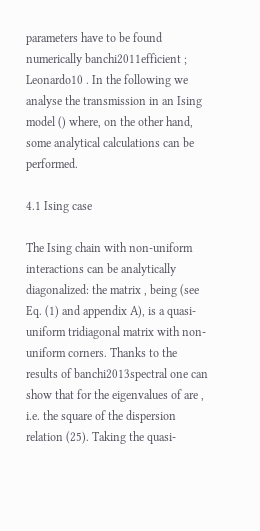parameters have to be found numerically banchi2011efficient ; Leonardo10 . In the following we analyse the transmission in an Ising model () where, on the other hand, some analytical calculations can be performed.

4.1 Ising case

The Ising chain with non-uniform interactions can be analytically diagonalized: the matrix , being (see Eq. (1) and appendix A), is a quasi-uniform tridiagonal matrix with non-uniform corners. Thanks to the results of banchi2013spectral one can show that for the eigenvalues of are , i.e. the square of the dispersion relation (25). Taking the quasi-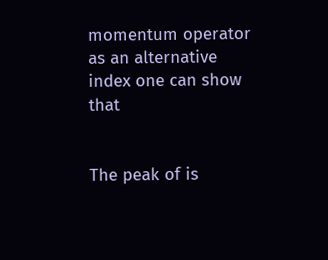momentum operator as an alternative index one can show that


The peak of is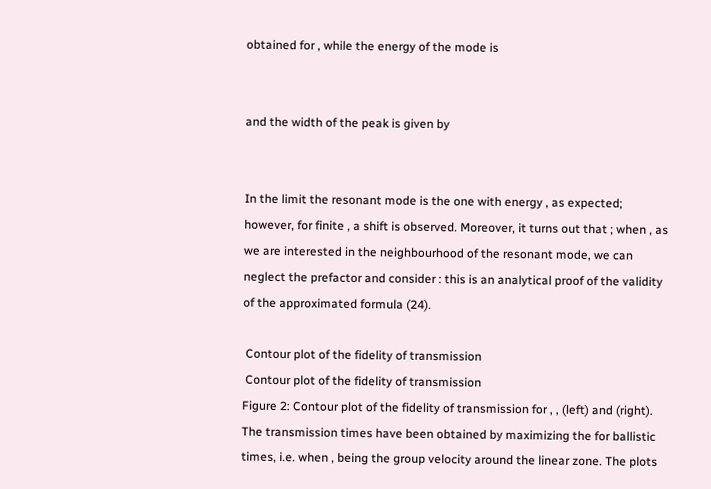obtained for , while the energy of the mode is


and the width of the peak is given by


In the limit the resonant mode is the one with energy , as expected; however, for finite , a shift is observed. Moreover, it turns out that ; when , as we are interested in the neighbourhood of the resonant mode, we can neglect the prefactor and consider : this is an analytical proof of the validity of the approximated formula (24).

 Contour plot of the fidelity of transmission
 Contour plot of the fidelity of transmission
Figure 2: Contour plot of the fidelity of transmission for , , (left) and (right). The transmission times have been obtained by maximizing the for ballistic times, i.e. when , being the group velocity around the linear zone. The plots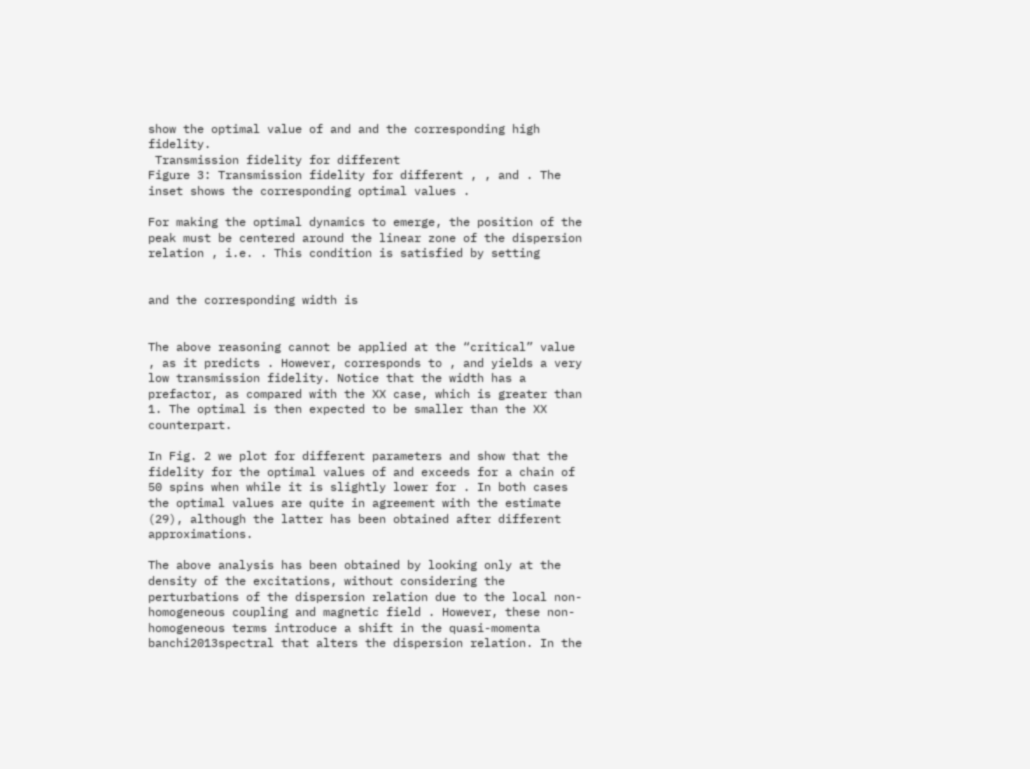show the optimal value of and and the corresponding high fidelity.
 Transmission fidelity for different
Figure 3: Transmission fidelity for different , , and . The inset shows the corresponding optimal values .

For making the optimal dynamics to emerge, the position of the peak must be centered around the linear zone of the dispersion relation , i.e. . This condition is satisfied by setting


and the corresponding width is


The above reasoning cannot be applied at the “critical” value , as it predicts . However, corresponds to , and yields a very low transmission fidelity. Notice that the width has a prefactor, as compared with the XX case, which is greater than 1. The optimal is then expected to be smaller than the XX counterpart.

In Fig. 2 we plot for different parameters and show that the fidelity for the optimal values of and exceeds for a chain of 50 spins when while it is slightly lower for . In both cases the optimal values are quite in agreement with the estimate (29), although the latter has been obtained after different approximations.

The above analysis has been obtained by looking only at the density of the excitations, without considering the perturbations of the dispersion relation due to the local non-homogeneous coupling and magnetic field . However, these non-homogeneous terms introduce a shift in the quasi-momenta banchi2013spectral that alters the dispersion relation. In the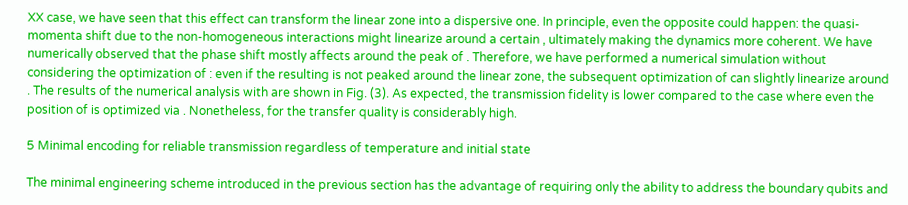XX case, we have seen that this effect can transform the linear zone into a dispersive one. In principle, even the opposite could happen: the quasi-momenta shift due to the non-homogeneous interactions might linearize around a certain , ultimately making the dynamics more coherent. We have numerically observed that the phase shift mostly affects around the peak of . Therefore, we have performed a numerical simulation without considering the optimization of : even if the resulting is not peaked around the linear zone, the subsequent optimization of can slightly linearize around . The results of the numerical analysis with are shown in Fig. (3). As expected, the transmission fidelity is lower compared to the case where even the position of is optimized via . Nonetheless, for the transfer quality is considerably high.

5 Minimal encoding for reliable transmission regardless of temperature and initial state

The minimal engineering scheme introduced in the previous section has the advantage of requiring only the ability to address the boundary qubits and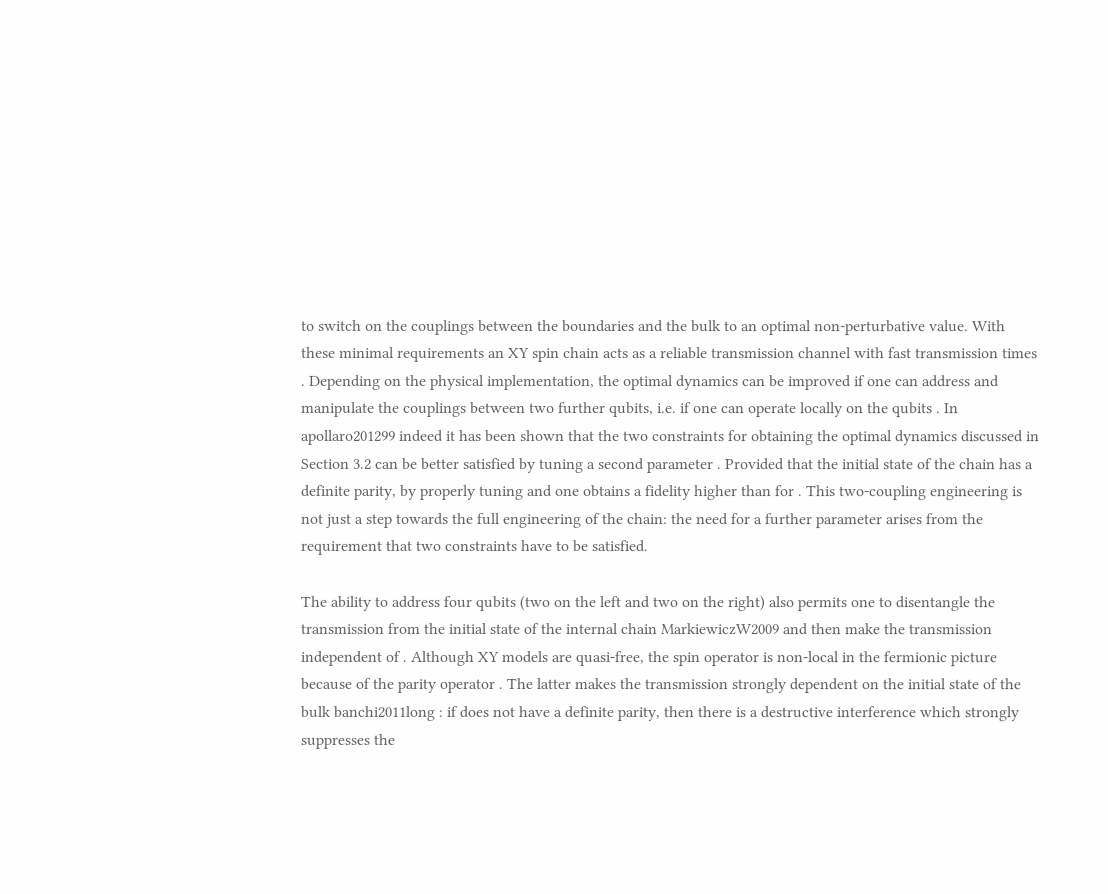to switch on the couplings between the boundaries and the bulk to an optimal non-perturbative value. With these minimal requirements an XY spin chain acts as a reliable transmission channel with fast transmission times . Depending on the physical implementation, the optimal dynamics can be improved if one can address and manipulate the couplings between two further qubits, i.e. if one can operate locally on the qubits . In apollaro201299 indeed it has been shown that the two constraints for obtaining the optimal dynamics discussed in Section 3.2 can be better satisfied by tuning a second parameter . Provided that the initial state of the chain has a definite parity, by properly tuning and one obtains a fidelity higher than for . This two-coupling engineering is not just a step towards the full engineering of the chain: the need for a further parameter arises from the requirement that two constraints have to be satisfied.

The ability to address four qubits (two on the left and two on the right) also permits one to disentangle the transmission from the initial state of the internal chain MarkiewiczW2009 and then make the transmission independent of . Although XY models are quasi-free, the spin operator is non-local in the fermionic picture because of the parity operator . The latter makes the transmission strongly dependent on the initial state of the bulk banchi2011long : if does not have a definite parity, then there is a destructive interference which strongly suppresses the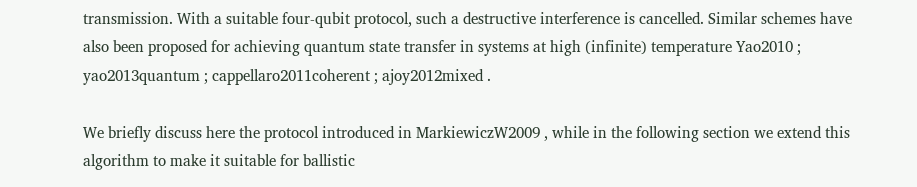transmission. With a suitable four-qubit protocol, such a destructive interference is cancelled. Similar schemes have also been proposed for achieving quantum state transfer in systems at high (infinite) temperature Yao2010 ; yao2013quantum ; cappellaro2011coherent ; ajoy2012mixed .

We briefly discuss here the protocol introduced in MarkiewiczW2009 , while in the following section we extend this algorithm to make it suitable for ballistic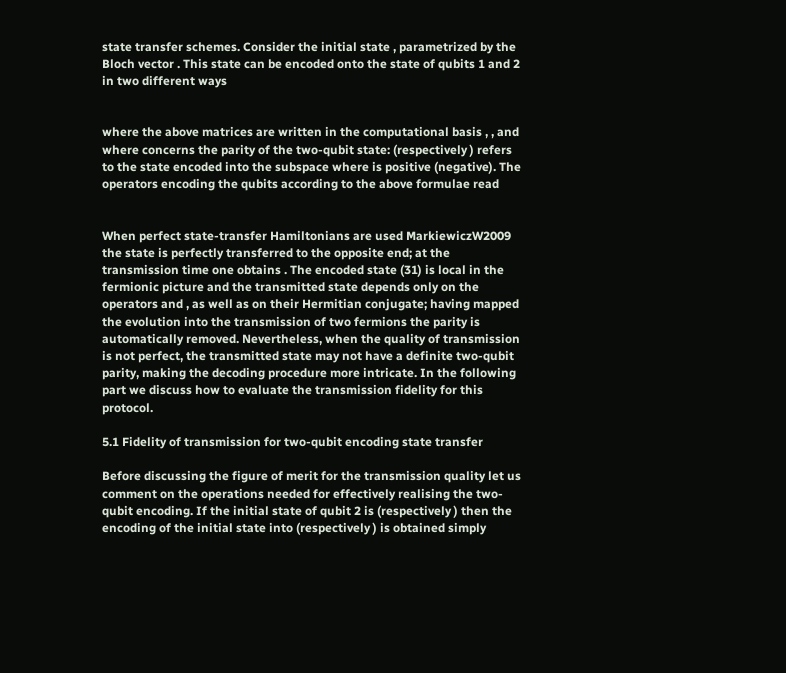state transfer schemes. Consider the initial state , parametrized by the Bloch vector . This state can be encoded onto the state of qubits 1 and 2 in two different ways


where the above matrices are written in the computational basis , , and where concerns the parity of the two-qubit state: (respectively ) refers to the state encoded into the subspace where is positive (negative). The operators encoding the qubits according to the above formulae read


When perfect state-transfer Hamiltonians are used MarkiewiczW2009 the state is perfectly transferred to the opposite end; at the transmission time one obtains . The encoded state (31) is local in the fermionic picture and the transmitted state depends only on the operators and , as well as on their Hermitian conjugate; having mapped the evolution into the transmission of two fermions the parity is automatically removed. Nevertheless, when the quality of transmission is not perfect, the transmitted state may not have a definite two-qubit parity, making the decoding procedure more intricate. In the following part we discuss how to evaluate the transmission fidelity for this protocol.

5.1 Fidelity of transmission for two-qubit encoding state transfer

Before discussing the figure of merit for the transmission quality let us comment on the operations needed for effectively realising the two-qubit encoding. If the initial state of qubit 2 is (respectively ) then the encoding of the initial state into (respectively ) is obtained simply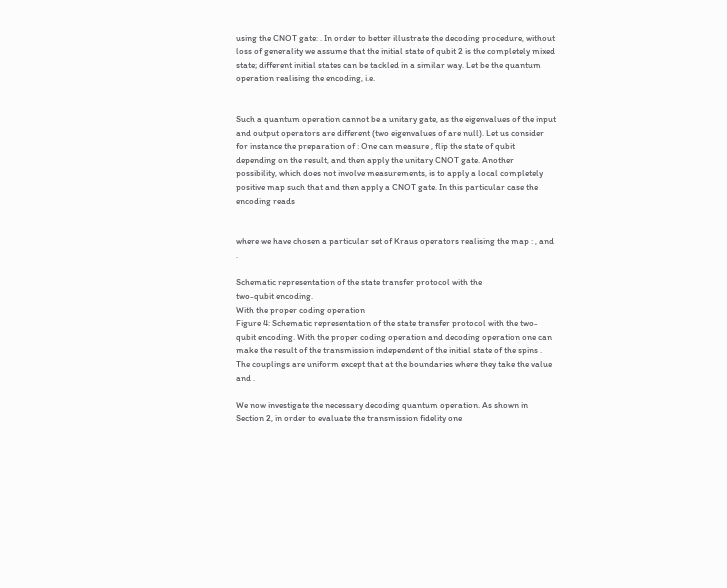using the CNOT gate: . In order to better illustrate the decoding procedure, without loss of generality we assume that the initial state of qubit 2 is the completely mixed state; different initial states can be tackled in a similar way. Let be the quantum operation realising the encoding, i.e.


Such a quantum operation cannot be a unitary gate, as the eigenvalues of the input and output operators are different (two eigenvalues of are null). Let us consider for instance the preparation of : One can measure , flip the state of qubit depending on the result, and then apply the unitary CNOT gate. Another possibility, which does not involve measurements, is to apply a local completely positive map such that and then apply a CNOT gate. In this particular case the encoding reads


where we have chosen a particular set of Kraus operators realising the map : , and .

Schematic representation of the state transfer protocol with the
two-qubit encoding.
With the proper coding operation
Figure 4: Schematic representation of the state transfer protocol with the two-qubit encoding. With the proper coding operation and decoding operation one can make the result of the transmission independent of the initial state of the spins . The couplings are uniform except that at the boundaries where they take the value and .

We now investigate the necessary decoding quantum operation. As shown in Section 2, in order to evaluate the transmission fidelity one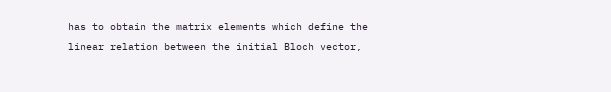has to obtain the matrix elements which define the linear relation between the initial Bloch vector,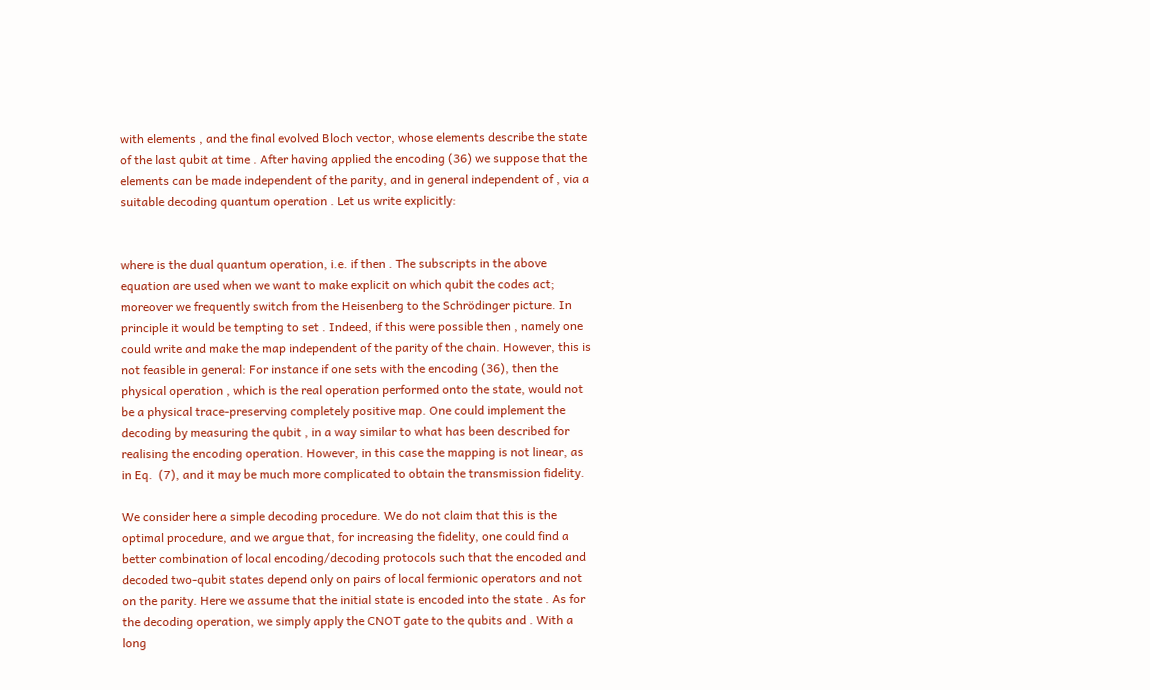with elements , and the final evolved Bloch vector, whose elements describe the state of the last qubit at time . After having applied the encoding (36) we suppose that the elements can be made independent of the parity, and in general independent of , via a suitable decoding quantum operation . Let us write explicitly:


where is the dual quantum operation, i.e. if then . The subscripts in the above equation are used when we want to make explicit on which qubit the codes act; moreover we frequently switch from the Heisenberg to the Schrödinger picture. In principle it would be tempting to set . Indeed, if this were possible then , namely one could write and make the map independent of the parity of the chain. However, this is not feasible in general: For instance if one sets with the encoding (36), then the physical operation , which is the real operation performed onto the state, would not be a physical trace-preserving completely positive map. One could implement the decoding by measuring the qubit , in a way similar to what has been described for realising the encoding operation. However, in this case the mapping is not linear, as in Eq.  (7), and it may be much more complicated to obtain the transmission fidelity.

We consider here a simple decoding procedure. We do not claim that this is the optimal procedure, and we argue that, for increasing the fidelity, one could find a better combination of local encoding/decoding protocols such that the encoded and decoded two-qubit states depend only on pairs of local fermionic operators and not on the parity. Here we assume that the initial state is encoded into the state . As for the decoding operation, we simply apply the CNOT gate to the qubits and . With a long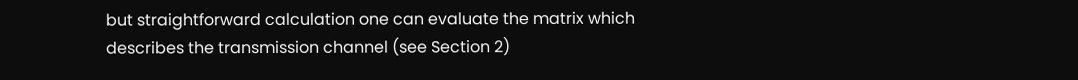but straightforward calculation one can evaluate the matrix which describes the transmission channel (see Section 2)